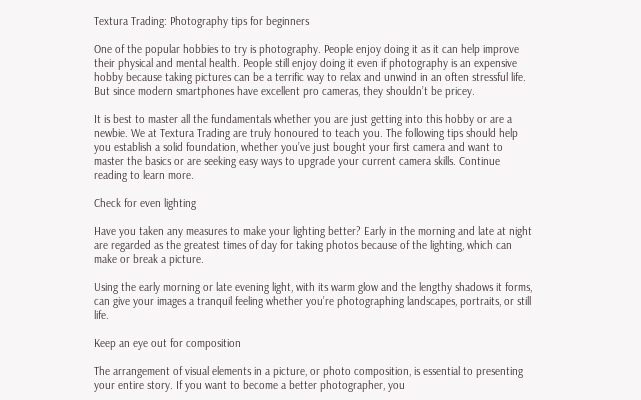Textura Trading: Photography tips for beginners

One of the popular hobbies to try is photography. People enjoy doing it as it can help improve their physical and mental health. People still enjoy doing it even if photography is an expensive hobby because taking pictures can be a terrific way to relax and unwind in an often stressful life. But since modern smartphones have excellent pro cameras, they shouldn’t be pricey.

It is best to master all the fundamentals whether you are just getting into this hobby or are a newbie. We at Textura Trading are truly honoured to teach you. The following tips should help you establish a solid foundation, whether you’ve just bought your first camera and want to master the basics or are seeking easy ways to upgrade your current camera skills. Continue reading to learn more.

Check for even lighting

Have you taken any measures to make your lighting better? Early in the morning and late at night are regarded as the greatest times of day for taking photos because of the lighting, which can make or break a picture.

Using the early morning or late evening light, with its warm glow and the lengthy shadows it forms, can give your images a tranquil feeling whether you’re photographing landscapes, portraits, or still life.

Keep an eye out for composition

The arrangement of visual elements in a picture, or photo composition, is essential to presenting your entire story. If you want to become a better photographer, you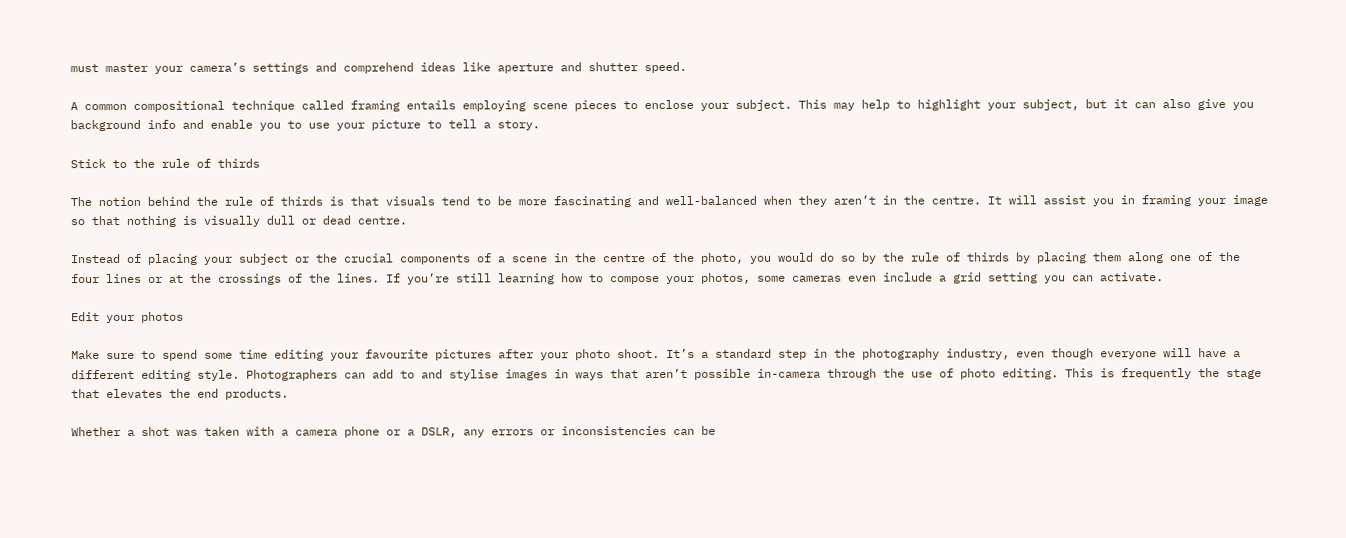must master your camera’s settings and comprehend ideas like aperture and shutter speed.

A common compositional technique called framing entails employing scene pieces to enclose your subject. This may help to highlight your subject, but it can also give you background info and enable you to use your picture to tell a story.

Stick to the rule of thirds

The notion behind the rule of thirds is that visuals tend to be more fascinating and well-balanced when they aren’t in the centre. It will assist you in framing your image so that nothing is visually dull or dead centre.

Instead of placing your subject or the crucial components of a scene in the centre of the photo, you would do so by the rule of thirds by placing them along one of the four lines or at the crossings of the lines. If you’re still learning how to compose your photos, some cameras even include a grid setting you can activate.

Edit your photos

Make sure to spend some time editing your favourite pictures after your photo shoot. It’s a standard step in the photography industry, even though everyone will have a different editing style. Photographers can add to and stylise images in ways that aren’t possible in-camera through the use of photo editing. This is frequently the stage that elevates the end products.

Whether a shot was taken with a camera phone or a DSLR, any errors or inconsistencies can be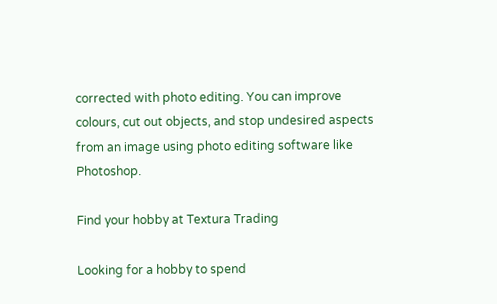corrected with photo editing. You can improve colours, cut out objects, and stop undesired aspects from an image using photo editing software like Photoshop.

Find your hobby at Textura Trading

Looking for a hobby to spend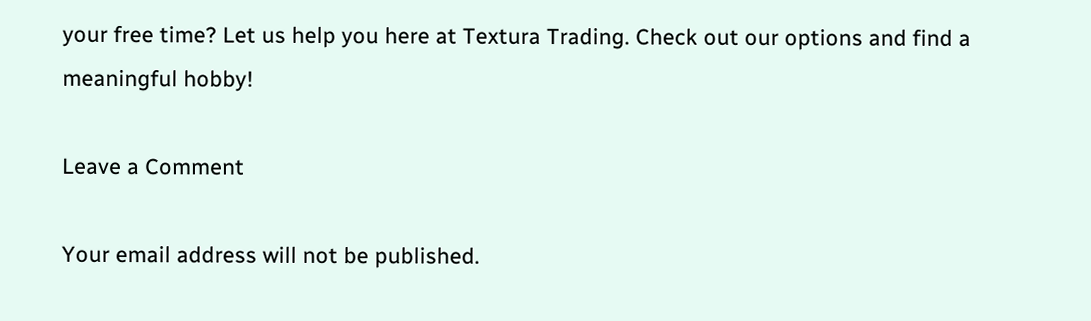your free time? Let us help you here at Textura Trading. Check out our options and find a meaningful hobby!

Leave a Comment

Your email address will not be published.